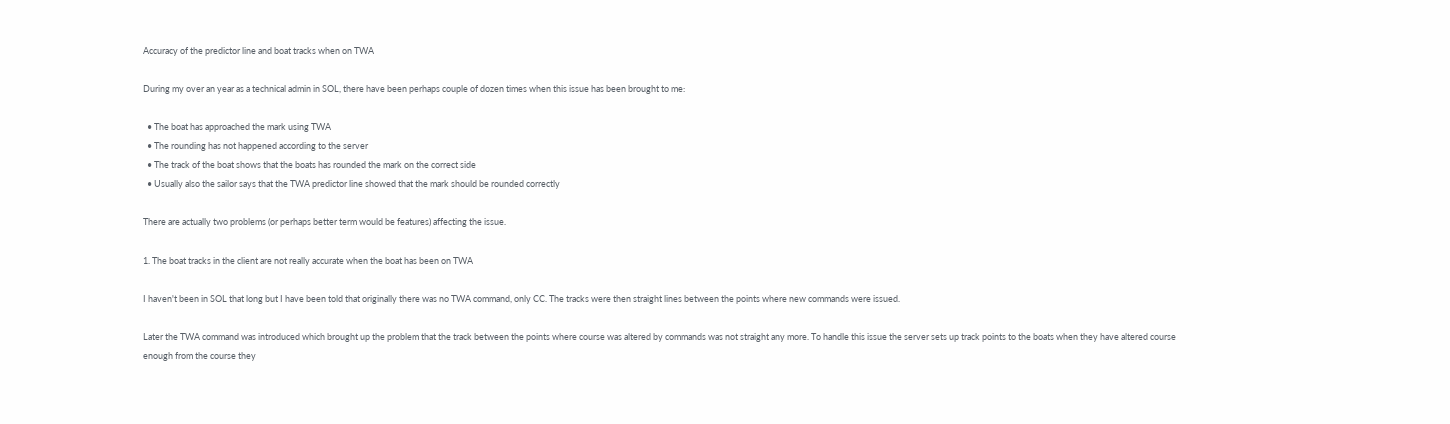Accuracy of the predictor line and boat tracks when on TWA

During my over an year as a technical admin in SOL, there have been perhaps couple of dozen times when this issue has been brought to me:

  • The boat has approached the mark using TWA
  • The rounding has not happened according to the server
  • The track of the boat shows that the boats has rounded the mark on the correct side
  • Usually also the sailor says that the TWA predictor line showed that the mark should be rounded correctly

There are actually two problems (or perhaps better term would be features) affecting the issue.

1. The boat tracks in the client are not really accurate when the boat has been on TWA

I haven't been in SOL that long but I have been told that originally there was no TWA command, only CC. The tracks were then straight lines between the points where new commands were issued.

Later the TWA command was introduced which brought up the problem that the track between the points where course was altered by commands was not straight any more. To handle this issue the server sets up track points to the boats when they have altered course enough from the course they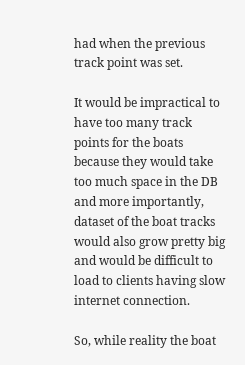had when the previous track point was set.

It would be impractical to have too many track points for the boats because they would take too much space in the DB and more importantly, dataset of the boat tracks would also grow pretty big and would be difficult to load to clients having slow internet connection.

So, while reality the boat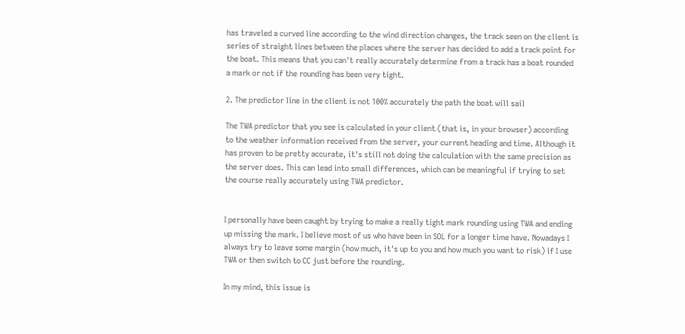has traveled a curved line according to the wind direction changes, the track seen on the client is series of straight lines between the places where the server has decided to add a track point for the boat. This means that you can't really accurately determine from a track has a boat rounded a mark or not if the rounding has been very tight.

2. The predictor line in the client is not 100% accurately the path the boat will sail

The TWA predictor that you see is calculated in your client (that is, in your browser) according to the weather information received from the server, your current heading and time. Although it has proven to be pretty accurate, it's still not doing the calculation with the same precision as the server does. This can lead into small differences, which can be meaningful if trying to set the course really accurately using TWA predictor.


I personally have been caught by trying to make a really tight mark rounding using TWA and ending up missing the mark. I believe most of us who have been in SOL for a longer time have. Nowadays I always try to leave some margin (how much, it's up to you and how much you want to risk) if I use TWA or then switch to CC just before the rounding.

In my mind, this issue is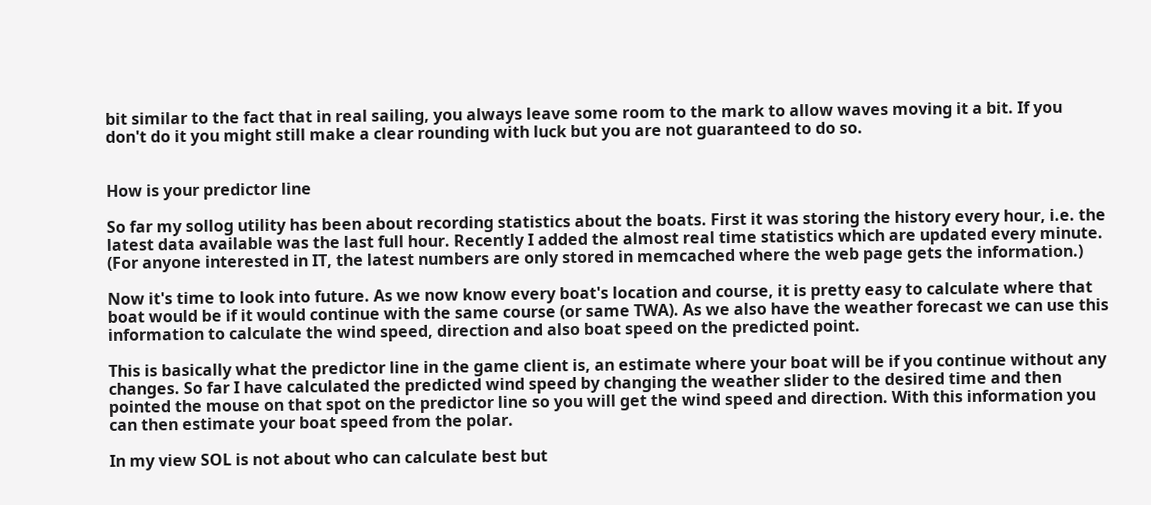bit similar to the fact that in real sailing, you always leave some room to the mark to allow waves moving it a bit. If you don't do it you might still make a clear rounding with luck but you are not guaranteed to do so.


How is your predictor line

So far my sollog utility has been about recording statistics about the boats. First it was storing the history every hour, i.e. the latest data available was the last full hour. Recently I added the almost real time statistics which are updated every minute. (For anyone interested in IT, the latest numbers are only stored in memcached where the web page gets the information.)

Now it's time to look into future. As we now know every boat's location and course, it is pretty easy to calculate where that boat would be if it would continue with the same course (or same TWA). As we also have the weather forecast we can use this information to calculate the wind speed, direction and also boat speed on the predicted point.

This is basically what the predictor line in the game client is, an estimate where your boat will be if you continue without any changes. So far I have calculated the predicted wind speed by changing the weather slider to the desired time and then pointed the mouse on that spot on the predictor line so you will get the wind speed and direction. With this information you can then estimate your boat speed from the polar.

In my view SOL is not about who can calculate best but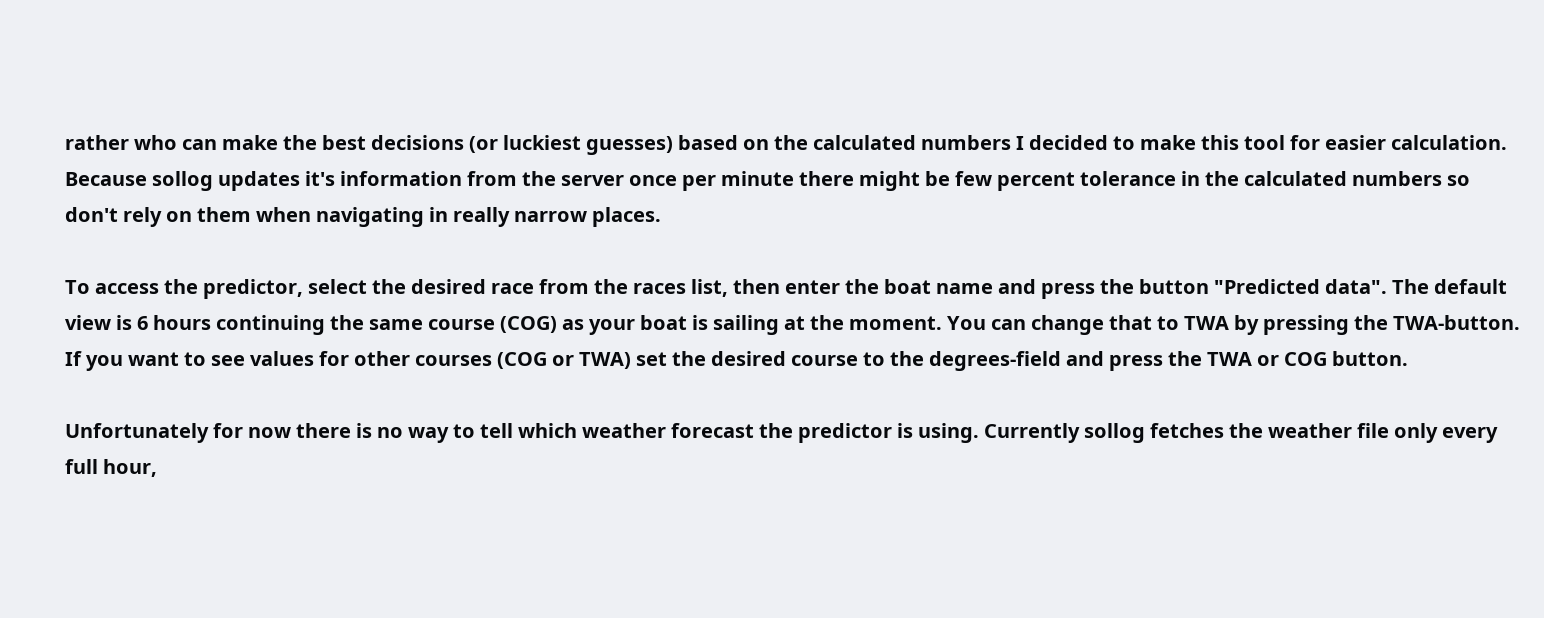rather who can make the best decisions (or luckiest guesses) based on the calculated numbers I decided to make this tool for easier calculation. Because sollog updates it's information from the server once per minute there might be few percent tolerance in the calculated numbers so don't rely on them when navigating in really narrow places.

To access the predictor, select the desired race from the races list, then enter the boat name and press the button "Predicted data". The default view is 6 hours continuing the same course (COG) as your boat is sailing at the moment. You can change that to TWA by pressing the TWA-button. If you want to see values for other courses (COG or TWA) set the desired course to the degrees-field and press the TWA or COG button.

Unfortunately for now there is no way to tell which weather forecast the predictor is using. Currently sollog fetches the weather file only every full hour,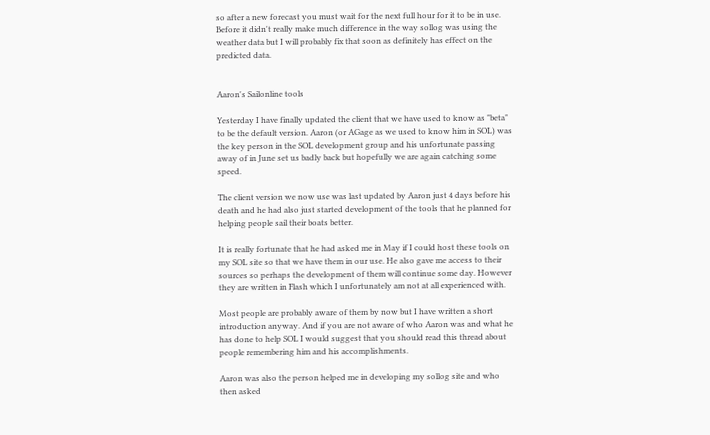so after a new forecast you must wait for the next full hour for it to be in use. Before it didn't really make much difference in the way sollog was using the weather data but I will probably fix that soon as definitely has effect on the predicted data.


Aaron's Sailonline tools

Yesterday I have finally updated the client that we have used to know as "beta" to be the default version. Aaron (or AGage as we used to know him in SOL) was the key person in the SOL development group and his unfortunate passing away of in June set us badly back but hopefully we are again catching some speed.

The client version we now use was last updated by Aaron just 4 days before his death and he had also just started development of the tools that he planned for helping people sail their boats better.

It is really fortunate that he had asked me in May if I could host these tools on my SOL site so that we have them in our use. He also gave me access to their sources so perhaps the development of them will continue some day. However they are written in Flash which I unfortunately am not at all experienced with.

Most people are probably aware of them by now but I have written a short introduction anyway. And if you are not aware of who Aaron was and what he has done to help SOL I would suggest that you should read this thread about people remembering him and his accomplishments.

Aaron was also the person helped me in developing my sollog site and who then asked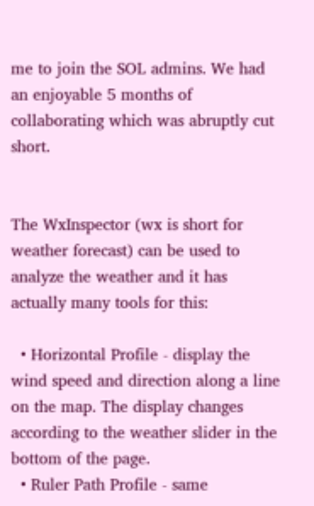me to join the SOL admins. We had an enjoyable 5 months of collaborating which was abruptly cut short.


The WxInspector (wx is short for weather forecast) can be used to analyze the weather and it has actually many tools for this:

  • Horizontal Profile - display the wind speed and direction along a line on the map. The display changes according to the weather slider in the bottom of the page.
  • Ruler Path Profile - same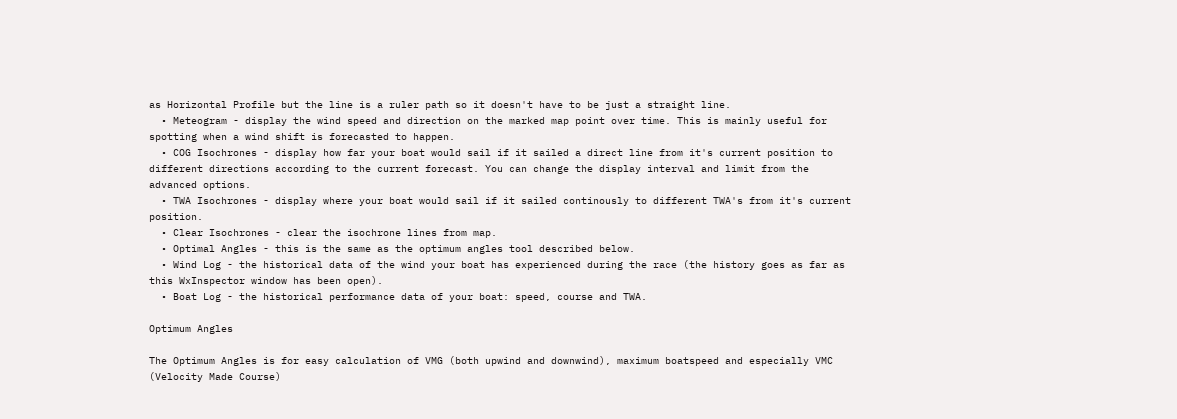as Horizontal Profile but the line is a ruler path so it doesn't have to be just a straight line.
  • Meteogram - display the wind speed and direction on the marked map point over time. This is mainly useful for spotting when a wind shift is forecasted to happen.
  • COG Isochrones - display how far your boat would sail if it sailed a direct line from it's current position to different directions according to the current forecast. You can change the display interval and limit from the advanced options.
  • TWA Isochrones - display where your boat would sail if it sailed continously to different TWA's from it's current position.
  • Clear Isochrones - clear the isochrone lines from map.
  • Optimal Angles - this is the same as the optimum angles tool described below.
  • Wind Log - the historical data of the wind your boat has experienced during the race (the history goes as far as this WxInspector window has been open).
  • Boat Log - the historical performance data of your boat: speed, course and TWA.

Optimum Angles

The Optimum Angles is for easy calculation of VMG (both upwind and downwind), maximum boatspeed and especially VMC (Velocity Made Course)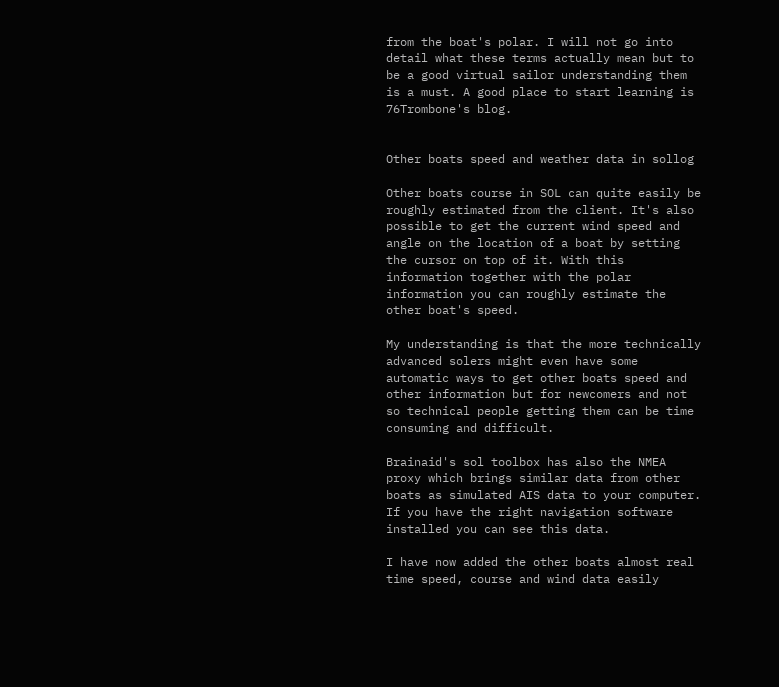from the boat's polar. I will not go into detail what these terms actually mean but to be a good virtual sailor understanding them is a must. A good place to start learning is 76Trombone's blog.


Other boats speed and weather data in sollog

Other boats course in SOL can quite easily be roughly estimated from the client. It's also possible to get the current wind speed and angle on the location of a boat by setting the cursor on top of it. With this information together with the polar information you can roughly estimate the other boat's speed.

My understanding is that the more technically advanced solers might even have some automatic ways to get other boats speed and other information but for newcomers and not so technical people getting them can be time consuming and difficult.

Brainaid's sol toolbox has also the NMEA proxy which brings similar data from other boats as simulated AIS data to your computer. If you have the right navigation software installed you can see this data.

I have now added the other boats almost real time speed, course and wind data easily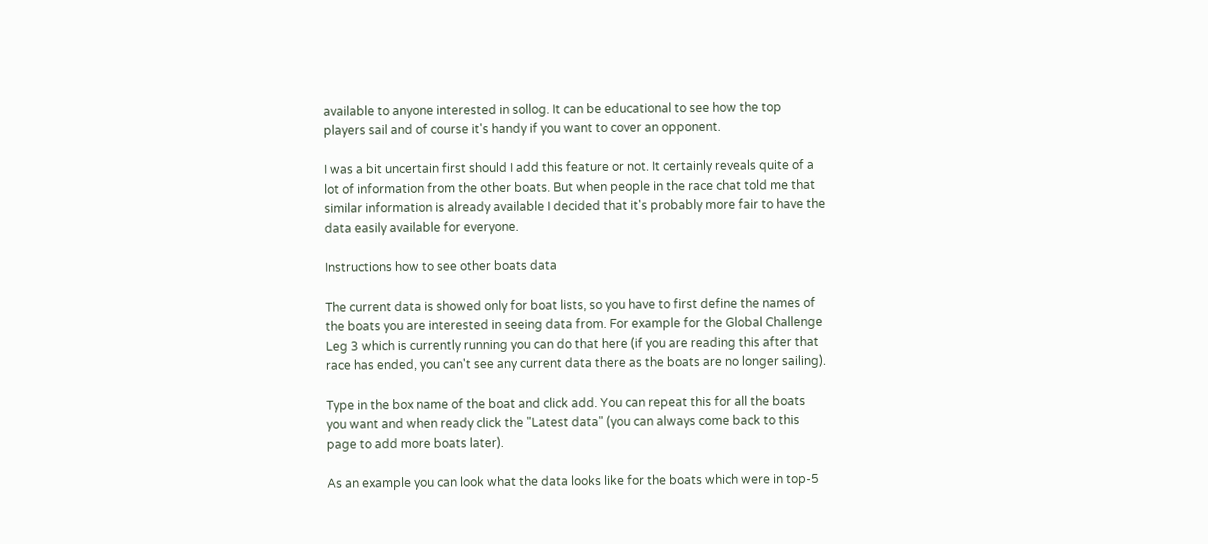available to anyone interested in sollog. It can be educational to see how the top players sail and of course it's handy if you want to cover an opponent.

I was a bit uncertain first should I add this feature or not. It certainly reveals quite of a lot of information from the other boats. But when people in the race chat told me that similar information is already available I decided that it's probably more fair to have the data easily available for everyone.

Instructions how to see other boats data

The current data is showed only for boat lists, so you have to first define the names of the boats you are interested in seeing data from. For example for the Global Challenge Leg 3 which is currently running you can do that here (if you are reading this after that race has ended, you can't see any current data there as the boats are no longer sailing).

Type in the box name of the boat and click add. You can repeat this for all the boats you want and when ready click the "Latest data" (you can always come back to this page to add more boats later).

As an example you can look what the data looks like for the boats which were in top-5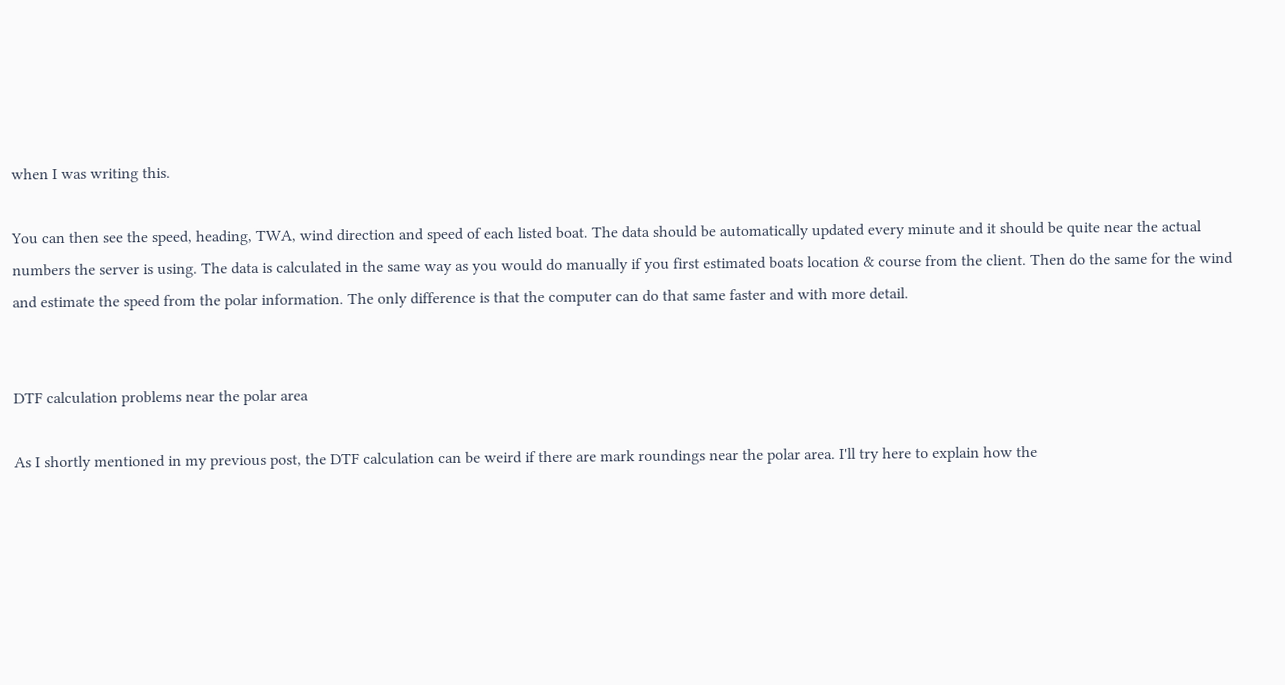when I was writing this.

You can then see the speed, heading, TWA, wind direction and speed of each listed boat. The data should be automatically updated every minute and it should be quite near the actual numbers the server is using. The data is calculated in the same way as you would do manually if you first estimated boats location & course from the client. Then do the same for the wind and estimate the speed from the polar information. The only difference is that the computer can do that same faster and with more detail.


DTF calculation problems near the polar area

As I shortly mentioned in my previous post, the DTF calculation can be weird if there are mark roundings near the polar area. I'll try here to explain how the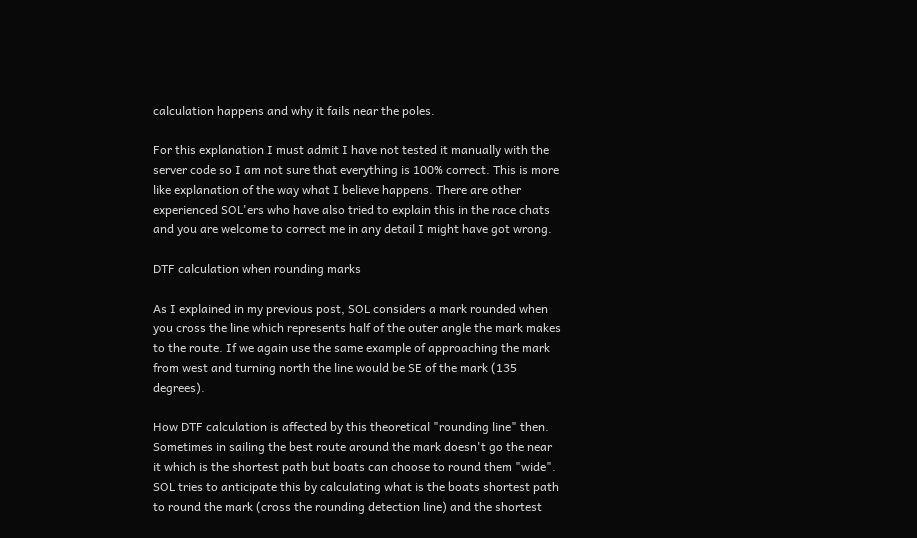calculation happens and why it fails near the poles.

For this explanation I must admit I have not tested it manually with the server code so I am not sure that everything is 100% correct. This is more like explanation of the way what I believe happens. There are other experienced SOL'ers who have also tried to explain this in the race chats and you are welcome to correct me in any detail I might have got wrong.

DTF calculation when rounding marks

As I explained in my previous post, SOL considers a mark rounded when you cross the line which represents half of the outer angle the mark makes to the route. If we again use the same example of approaching the mark from west and turning north the line would be SE of the mark (135 degrees).

How DTF calculation is affected by this theoretical "rounding line" then. Sometimes in sailing the best route around the mark doesn't go the near it which is the shortest path but boats can choose to round them "wide". SOL tries to anticipate this by calculating what is the boats shortest path to round the mark (cross the rounding detection line) and the shortest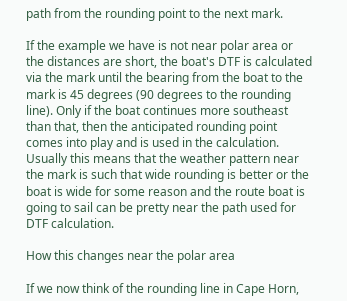path from the rounding point to the next mark.

If the example we have is not near polar area or the distances are short, the boat's DTF is calculated via the mark until the bearing from the boat to the mark is 45 degrees (90 degrees to the rounding line). Only if the boat continues more southeast than that, then the anticipated rounding point comes into play and is used in the calculation. Usually this means that the weather pattern near the mark is such that wide rounding is better or the boat is wide for some reason and the route boat is going to sail can be pretty near the path used for DTF calculation.

How this changes near the polar area

If we now think of the rounding line in Cape Horn,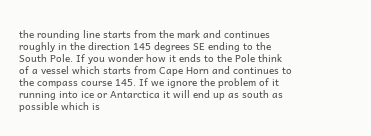the rounding line starts from the mark and continues roughly in the direction 145 degrees SE ending to the South Pole. If you wonder how it ends to the Pole think of a vessel which starts from Cape Horn and continues to the compass course 145. If we ignore the problem of it running into ice or Antarctica it will end up as south as possible which is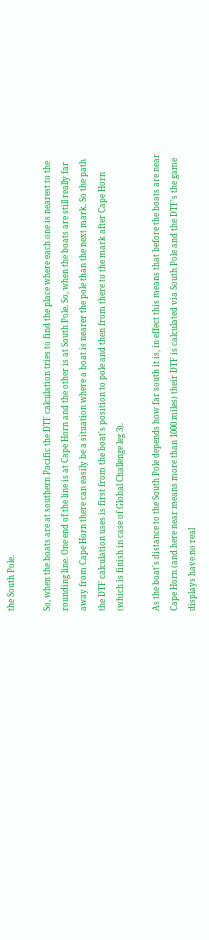the South Pole.

So, when the boats are at southern Pacific the DTF calculation tries to find the place where each one is nearest to the rounding line. One end of the line is at Cape Horn and the other is at South Pole. So, when the boats are still really far away from Cape Horn there can easily be a situation where a boat is nearer the pole than the next mark. So the path the DTF calculation uses is first from the boat's position to pole and then from there to the mark after Cape Horn (which is finish in case of Global Challenge leg 3).

As the boat's distance to the South Pole depends how far south it is, in effect this means that before the boats are near Cape Horn (and here near means more than 1000 miles) their DTF is calculated via South Pole and the DTF's the game displays have no real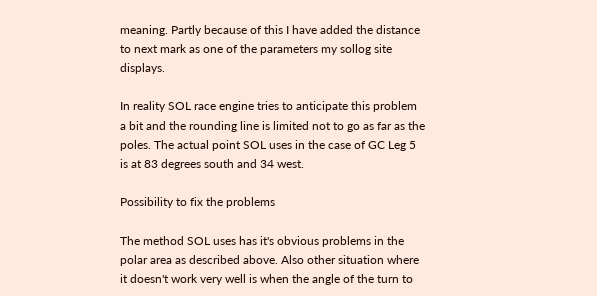meaning. Partly because of this I have added the distance to next mark as one of the parameters my sollog site displays.

In reality SOL race engine tries to anticipate this problem a bit and the rounding line is limited not to go as far as the poles. The actual point SOL uses in the case of GC Leg 5 is at 83 degrees south and 34 west.

Possibility to fix the problems

The method SOL uses has it's obvious problems in the polar area as described above. Also other situation where it doesn't work very well is when the angle of the turn to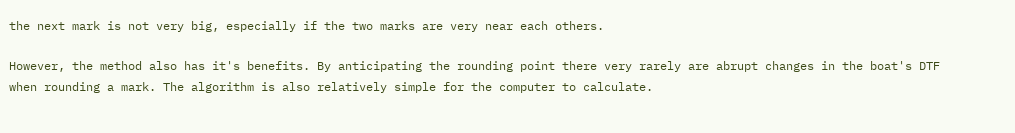the next mark is not very big, especially if the two marks are very near each others.

However, the method also has it's benefits. By anticipating the rounding point there very rarely are abrupt changes in the boat's DTF when rounding a mark. The algorithm is also relatively simple for the computer to calculate.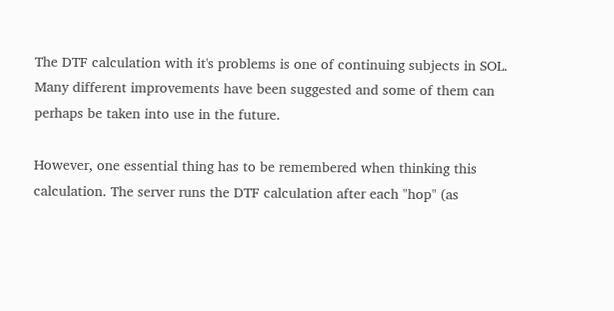The DTF calculation with it's problems is one of continuing subjects in SOL. Many different improvements have been suggested and some of them can perhaps be taken into use in the future.

However, one essential thing has to be remembered when thinking this calculation. The server runs the DTF calculation after each "hop" (as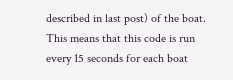described in last post) of the boat. This means that this code is run every 15 seconds for each boat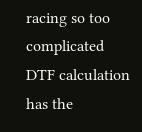racing so too complicated DTF calculation has the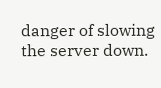danger of slowing the server down.